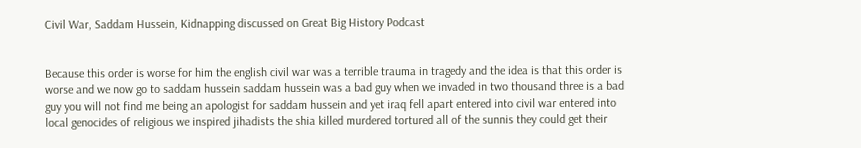Civil War, Saddam Hussein, Kidnapping discussed on Great Big History Podcast


Because this order is worse for him the english civil war was a terrible trauma in tragedy and the idea is that this order is worse and we now go to saddam hussein saddam hussein was a bad guy when we invaded in two thousand three is a bad guy you will not find me being an apologist for saddam hussein and yet iraq fell apart entered into civil war entered into local genocides of religious we inspired jihadists the shia killed murdered tortured all of the sunnis they could get their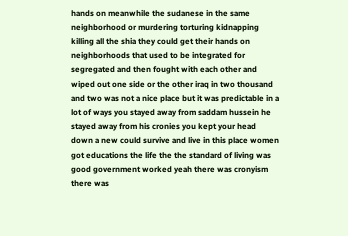hands on meanwhile the sudanese in the same neighborhood or murdering torturing kidnapping killing all the shia they could get their hands on neighborhoods that used to be integrated for segregated and then fought with each other and wiped out one side or the other iraq in two thousand and two was not a nice place but it was predictable in a lot of ways you stayed away from saddam hussein he stayed away from his cronies you kept your head down a new could survive and live in this place women got educations the life the the standard of living was good government worked yeah there was cronyism there was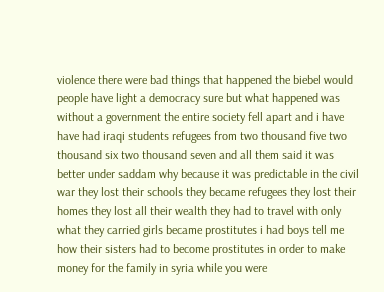violence there were bad things that happened the biebel would people have light a democracy sure but what happened was without a government the entire society fell apart and i have have had iraqi students refugees from two thousand five two thousand six two thousand seven and all them said it was better under saddam why because it was predictable in the civil war they lost their schools they became refugees they lost their homes they lost all their wealth they had to travel with only what they carried girls became prostitutes i had boys tell me how their sisters had to become prostitutes in order to make money for the family in syria while you were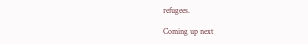refugees.

Coming up next